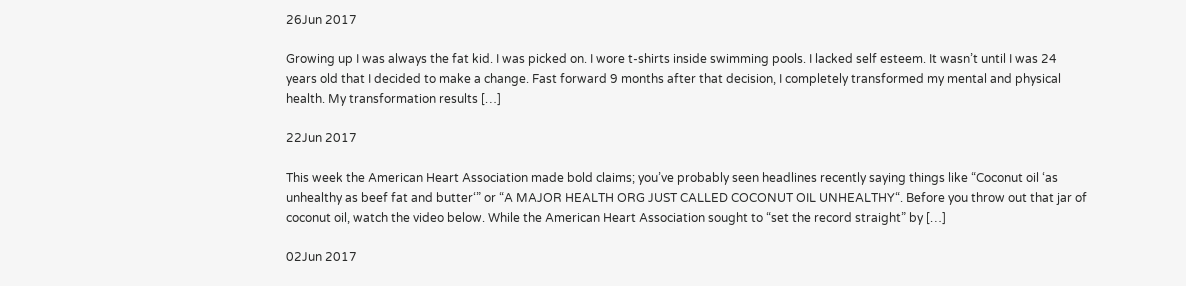26Jun 2017

Growing up I was always the fat kid. I was picked on. I wore t-shirts inside swimming pools. I lacked self esteem. It wasn’t until I was 24 years old that I decided to make a change. Fast forward 9 months after that decision, I completely transformed my mental and physical health. My transformation results […]

22Jun 2017

This week the American Heart Association made bold claims; you’ve probably seen headlines recently saying things like “Coconut oil ‘as unhealthy as beef fat and butter‘” or “A MAJOR HEALTH ORG JUST CALLED COCONUT OIL UNHEALTHY“. Before you throw out that jar of coconut oil, watch the video below. While the American Heart Association sought to “set the record straight” by […]

02Jun 2017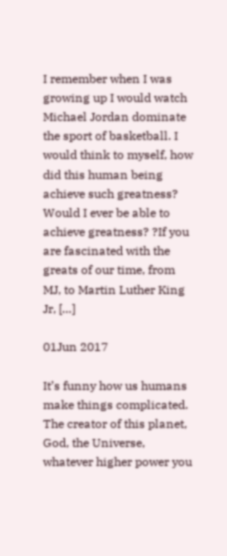I remember when I was growing up I would watch Michael Jordan dominate the sport of basketball. I would think to myself, how did this human being achieve such greatness? Would I ever be able to achieve greatness? ?If you are fascinated with the greats of our time, from MJ, to Martin Luther King Jr, […]

01Jun 2017

It’s funny how us humans make things complicated. The creator of this planet, God, the Universe, whatever higher power you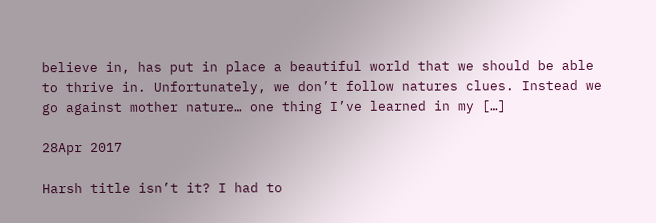believe in, has put in place a beautiful world that we should be able to thrive in. Unfortunately, we don’t follow natures clues. Instead we go against mother nature… one thing I’ve learned in my […]

28Apr 2017

Harsh title isn’t it? I had to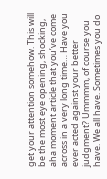get your attention somehow. This will be the most eye opening, shocking, aha moment article that you’ve come across in a very long time… Have you ever acted against your better judgment? Ummmm, of course you have. We all have. Sometimes you do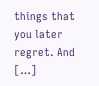things that you later regret. And […]